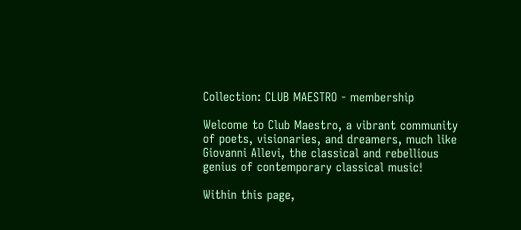Collection: CLUB MAESTRO - membership

Welcome to Club Maestro, a vibrant community of poets, visionaries, and dreamers, much like Giovanni Allevi, the classical and rebellious genius of contemporary classical music!

Within this page,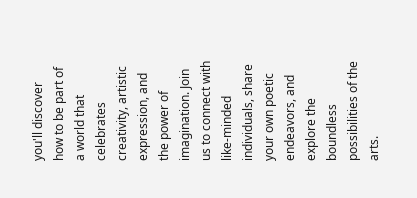you'll discover how to be part of a world that celebrates creativity, artistic expression, and the power of imagination. Join us to connect with like-minded individuals, share your own poetic endeavors, and explore the boundless possibilities of the arts.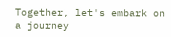Together, let's embark on a journey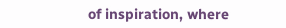of inspiration, where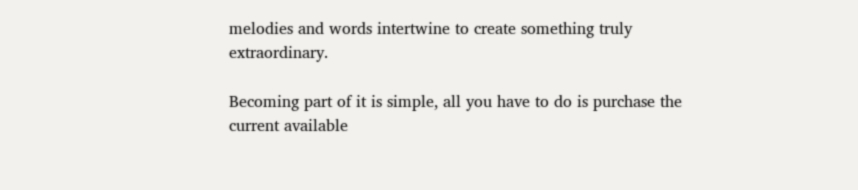melodies and words intertwine to create something truly extraordinary.

Becoming part of it is simple, all you have to do is purchase the current available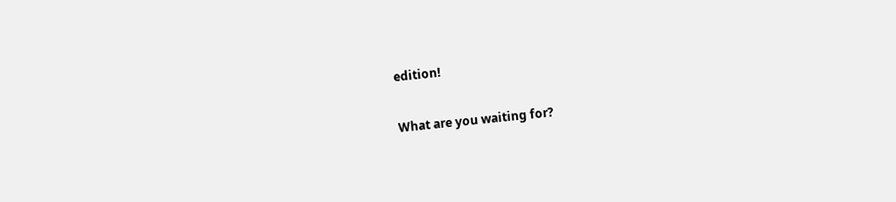edition!

What are you waiting for?